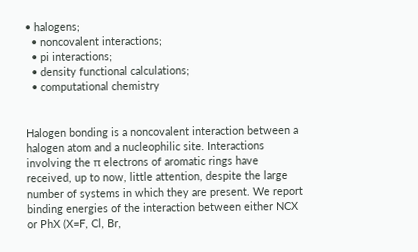• halogens;
  • noncovalent interactions;
  • pi interactions;
  • density functional calculations;
  • computational chemistry


Halogen bonding is a noncovalent interaction between a halogen atom and a nucleophilic site. Interactions involving the π electrons of aromatic rings have received, up to now, little attention, despite the large number of systems in which they are present. We report binding energies of the interaction between either NCX or PhX (X=F, Cl, Br,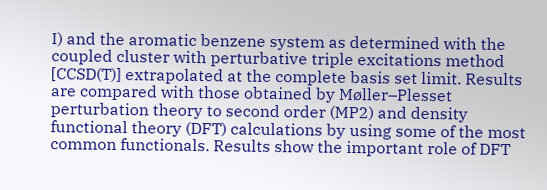I) and the aromatic benzene system as determined with the coupled cluster with perturbative triple excitations method [CCSD(T)] extrapolated at the complete basis set limit. Results are compared with those obtained by Møller–Plesset perturbation theory to second order (MP2) and density functional theory (DFT) calculations by using some of the most common functionals. Results show the important role of DFT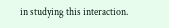in studying this interaction.